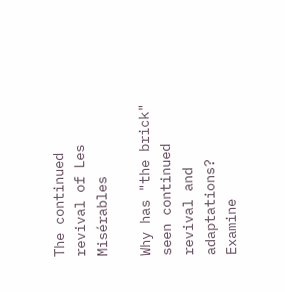The continued revival of Les Misérables

Why has "the brick" seen continued revival and adaptations? Examine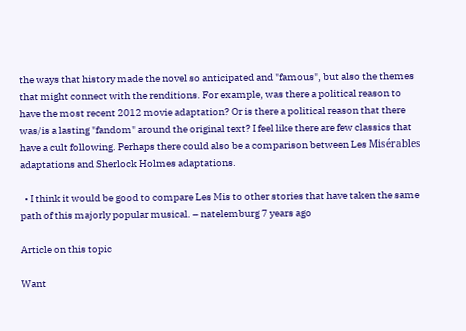the ways that history made the novel so anticipated and "famous", but also the themes that might connect with the renditions. For example, was there a political reason to have the most recent 2012 movie adaptation? Or is there a political reason that there was/is a lasting "fandom" around the original text? I feel like there are few classics that have a cult following. Perhaps there could also be a comparison between Les Misérables adaptations and Sherlock Holmes adaptations.

  • I think it would be good to compare Les Mis to other stories that have taken the same path of this majorly popular musical. – natelemburg 7 years ago

Article on this topic

Want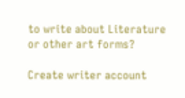to write about Literature or other art forms?

Create writer account